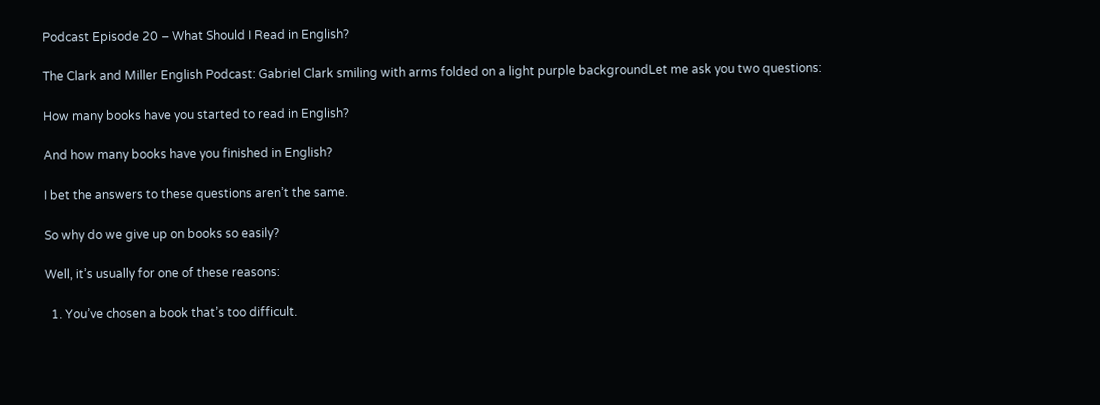Podcast Episode 20 – What Should I Read in English?

The Clark and Miller English Podcast: Gabriel Clark smiling with arms folded on a light purple backgroundLet me ask you two questions:

How many books have you started to read in English?

And how many books have you finished in English?

I bet the answers to these questions aren’t the same.

So why do we give up on books so easily?

Well, it’s usually for one of these reasons:

  1. You’ve chosen a book that’s too difficult.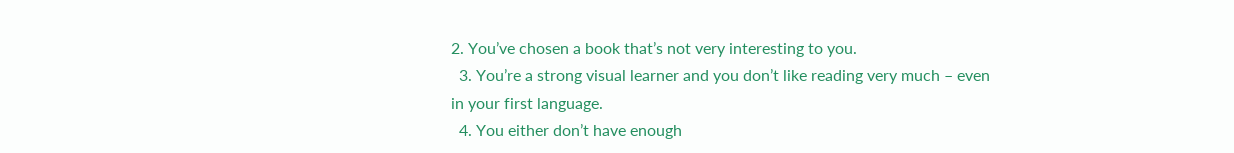2. You’ve chosen a book that’s not very interesting to you.
  3. You’re a strong visual learner and you don’t like reading very much – even in your first language.
  4. You either don’t have enough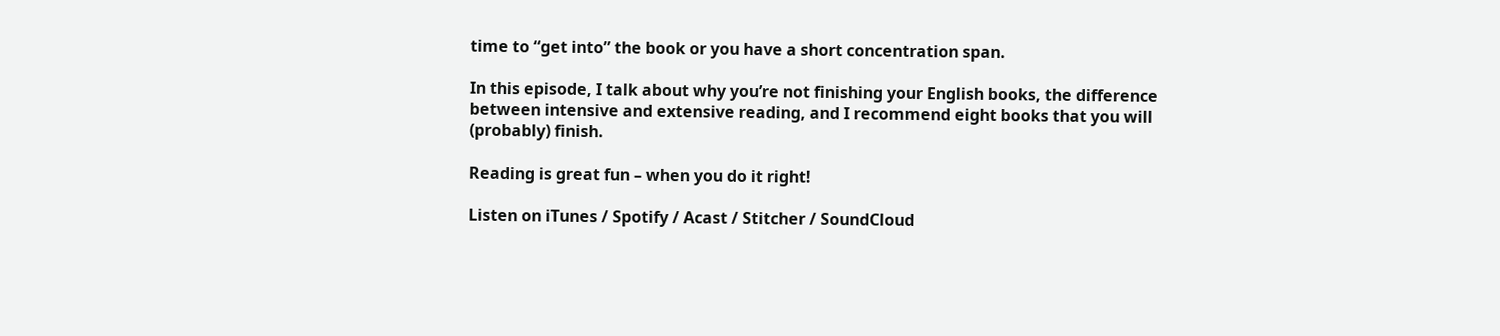time to “get into” the book or you have a short concentration span.

In this episode, I talk about why you’re not finishing your English books, the difference between intensive and extensive reading, and I recommend eight books that you will (probably) finish.

Reading is great fun – when you do it right!

Listen on iTunes / Spotify / Acast / Stitcher / SoundCloud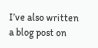I’ve also written a blog post on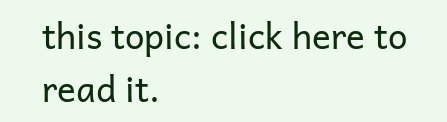this topic: click here to read it.